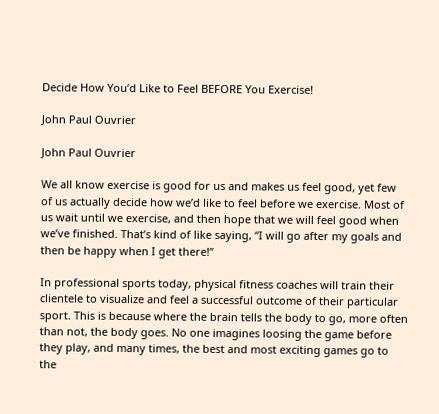Decide How You’d Like to Feel BEFORE You Exercise!

John Paul Ouvrier

John Paul Ouvrier

We all know exercise is good for us and makes us feel good, yet few of us actually decide how we’d like to feel before we exercise. Most of us wait until we exercise, and then hope that we will feel good when we’ve finished. That’s kind of like saying, “I will go after my goals and then be happy when I get there!”

In professional sports today, physical fitness coaches will train their clientele to visualize and feel a successful outcome of their particular sport. This is because where the brain tells the body to go, more often than not, the body goes. No one imagines loosing the game before they play, and many times, the best and most exciting games go to the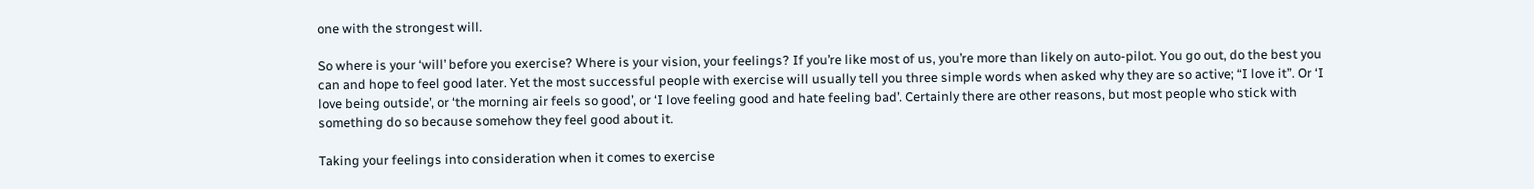one with the strongest will.

So where is your ‘will’ before you exercise? Where is your vision, your feelings? If you’re like most of us, you’re more than likely on auto-pilot. You go out, do the best you can and hope to feel good later. Yet the most successful people with exercise will usually tell you three simple words when asked why they are so active; “I love it”. Or ‘I love being outside’, or ‘the morning air feels so good’, or ‘I love feeling good and hate feeling bad’. Certainly there are other reasons, but most people who stick with something do so because somehow they feel good about it.

Taking your feelings into consideration when it comes to exercise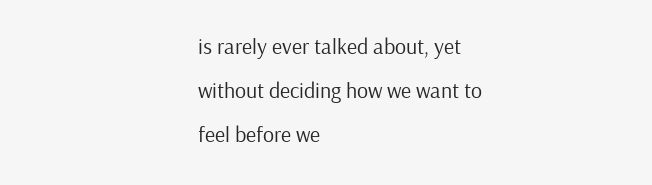is rarely ever talked about, yet without deciding how we want to feel before we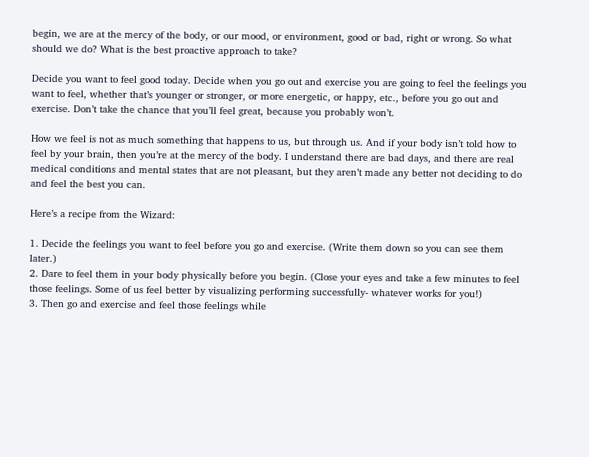begin, we are at the mercy of the body, or our mood, or environment, good or bad, right or wrong. So what should we do? What is the best proactive approach to take?

Decide you want to feel good today. Decide when you go out and exercise you are going to feel the feelings you want to feel, whether that’s younger or stronger, or more energetic, or happy, etc., before you go out and exercise. Don’t take the chance that you’ll feel great, because you probably won’t.

How we feel is not as much something that happens to us, but through us. And if your body isn’t told how to feel by your brain, then you’re at the mercy of the body. I understand there are bad days, and there are real medical conditions and mental states that are not pleasant, but they aren’t made any better not deciding to do and feel the best you can.

Here’s a recipe from the Wizard:

1. Decide the feelings you want to feel before you go and exercise. (Write them down so you can see them later.)
2. Dare to feel them in your body physically before you begin. (Close your eyes and take a few minutes to feel those feelings. Some of us feel better by visualizing performing successfully- whatever works for you!)
3. Then go and exercise and feel those feelings while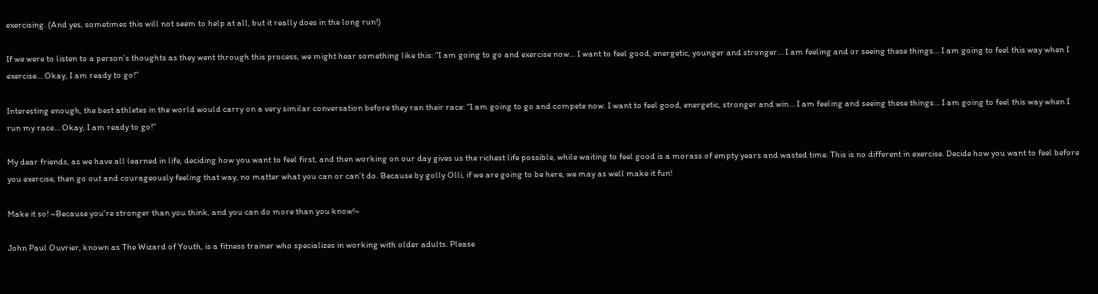exercising. (And yes, sometimes this will not seem to help at all, but it really does in the long run!)

If we were to listen to a person’s thoughts as they went through this process, we might hear something like this: “I am going to go and exercise now… I want to feel good, energetic, younger and stronger… I am feeling and or seeing these things… I am going to feel this way when I exercise… Okay, I am ready to go!”

Interesting enough, the best athletes in the world would carry on a very similar conversation before they ran their race: “I am going to go and compete now. I want to feel good, energetic, stronger and win… I am feeling and seeing these things… I am going to feel this way when I run my race… Okay, I am ready to go!”

My dear friends, as we have all learned in life, deciding how you want to feel first, and then working on our day gives us the richest life possible, while waiting to feel good is a morass of empty years and wasted time. This is no different in exercise. Decide how you want to feel before you exercise, then go out and courageously feeling that way, no matter what you can or can’t do. Because by golly Olli, if we are going to be here, we may as well make it fun!

Make it so! ~Because you’re stronger than you think, and you can do more than you know!~

John Paul Ouvrier, known as The Wizard of Youth, is a fitness trainer who specializes in working with older adults. Please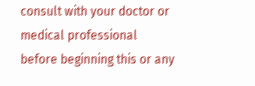consult with your doctor or medical professional before beginning this or any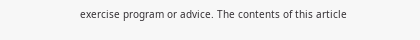exercise program or advice. The contents of this article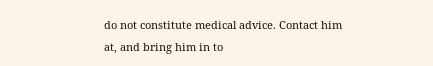do not constitute medical advice. Contact him at, and bring him in to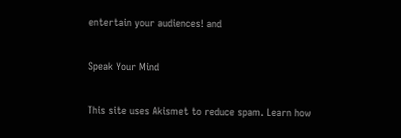entertain your audiences! and

Speak Your Mind

This site uses Akismet to reduce spam. Learn how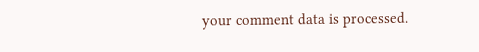your comment data is processed.